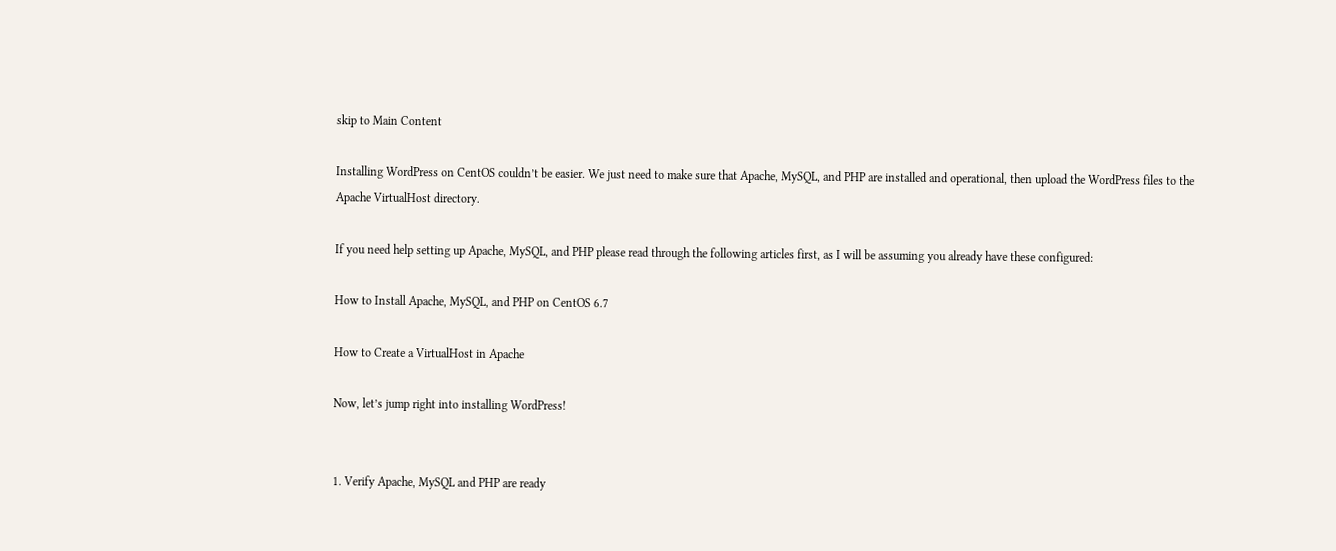skip to Main Content

Installing WordPress on CentOS couldn’t be easier. We just need to make sure that Apache, MySQL, and PHP are installed and operational, then upload the WordPress files to the Apache VirtualHost directory.

If you need help setting up Apache, MySQL, and PHP please read through the following articles first, as I will be assuming you already have these configured:

How to Install Apache, MySQL, and PHP on CentOS 6.7

How to Create a VirtualHost in Apache

Now, let’s jump right into installing WordPress!


1. Verify Apache, MySQL and PHP are ready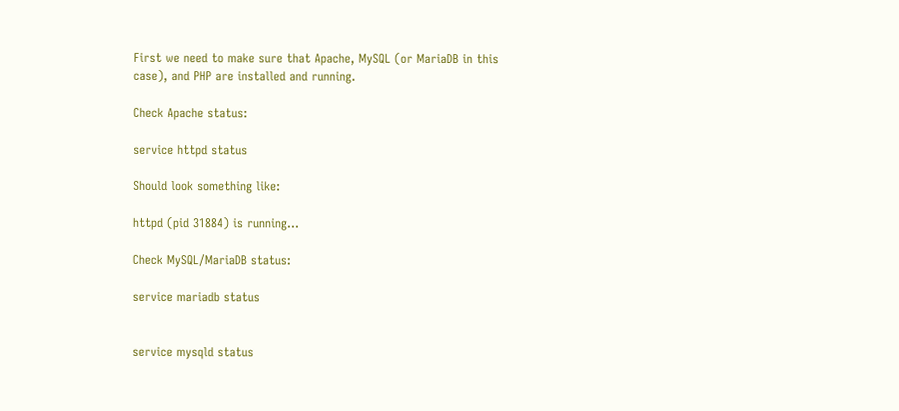First we need to make sure that Apache, MySQL (or MariaDB in this case), and PHP are installed and running.

Check Apache status:

service httpd status

Should look something like:

httpd (pid 31884) is running...

Check MySQL/MariaDB status:

service mariadb status


service mysqld status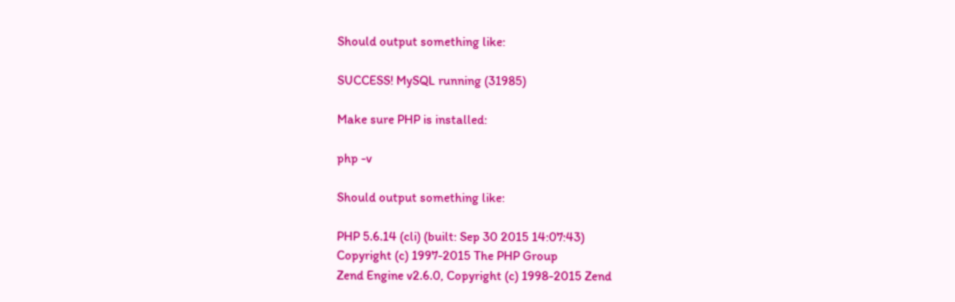Should output something like:

SUCCESS! MySQL running (31985)

Make sure PHP is installed:

php -v

Should output something like:

PHP 5.6.14 (cli) (built: Sep 30 2015 14:07:43)
Copyright (c) 1997-2015 The PHP Group
Zend Engine v2.6.0, Copyright (c) 1998-2015 Zend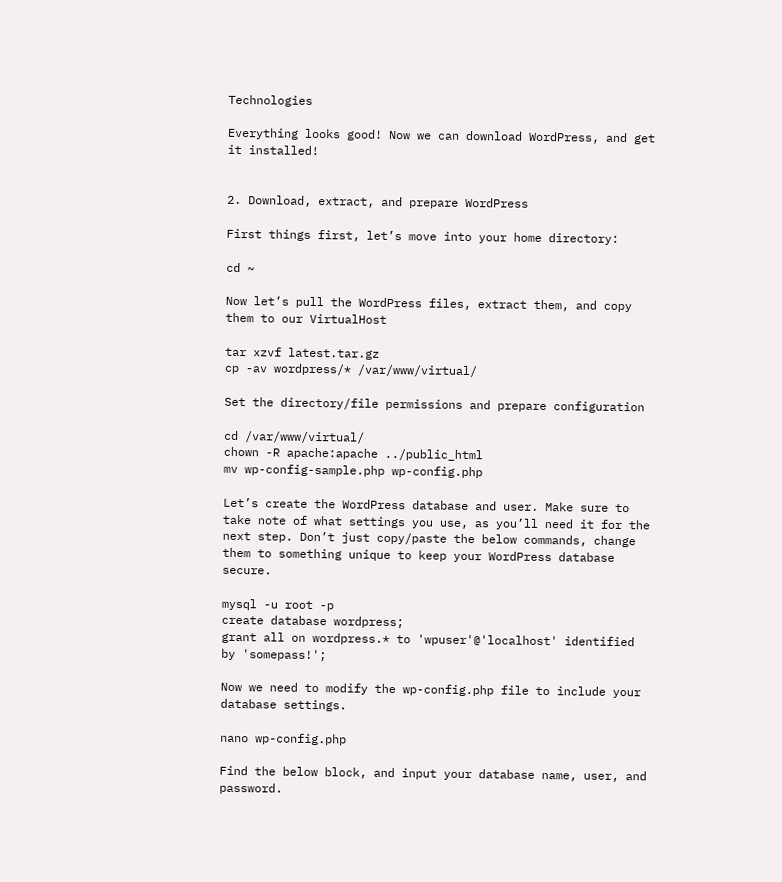Technologies

Everything looks good! Now we can download WordPress, and get it installed!


2. Download, extract, and prepare WordPress

First things first, let’s move into your home directory:

cd ~

Now let’s pull the WordPress files, extract them, and copy them to our VirtualHost

tar xzvf latest.tar.gz
cp -av wordpress/* /var/www/virtual/

Set the directory/file permissions and prepare configuration

cd /var/www/virtual/
chown -R apache:apache ../public_html
mv wp-config-sample.php wp-config.php

Let’s create the WordPress database and user. Make sure to take note of what settings you use, as you’ll need it for the next step. Don’t just copy/paste the below commands, change them to something unique to keep your WordPress database secure.

mysql -u root -p
create database wordpress;
grant all on wordpress.* to 'wpuser'@'localhost' identified by 'somepass!';

Now we need to modify the wp-config.php file to include your database settings.

nano wp-config.php

Find the below block, and input your database name, user, and password.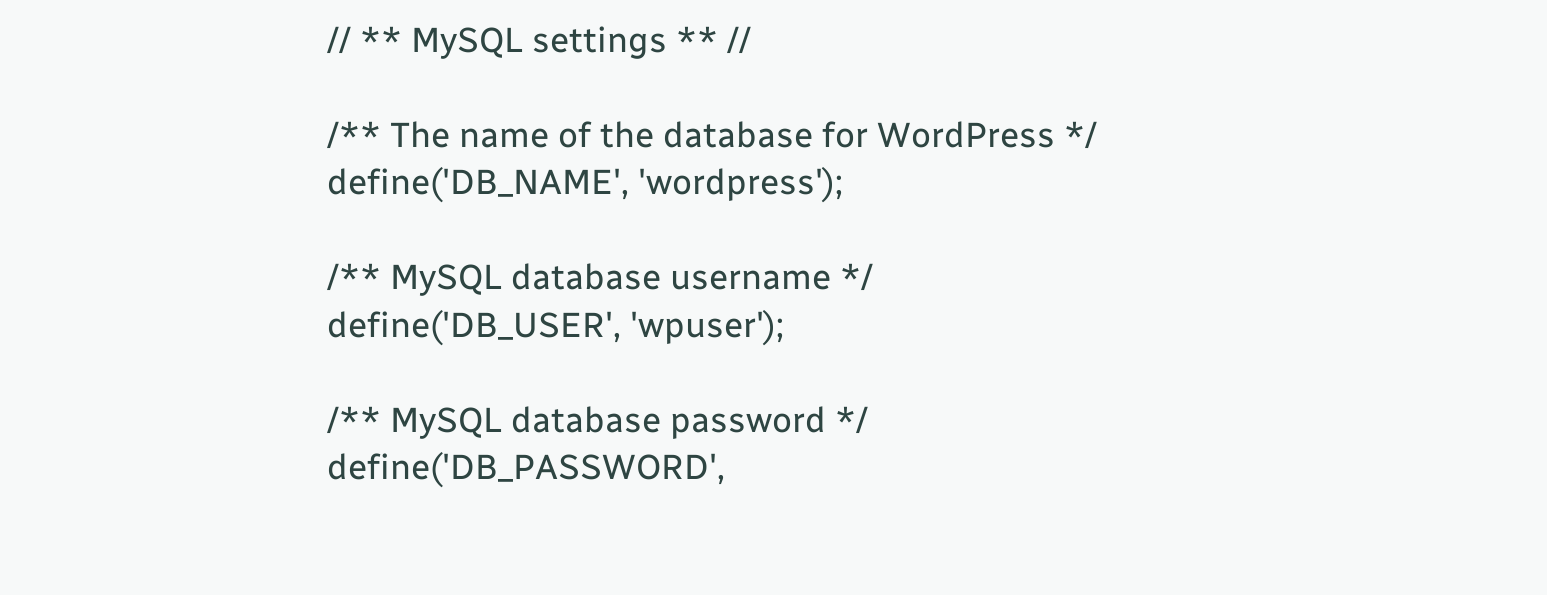// ** MySQL settings ** //

/** The name of the database for WordPress */
define('DB_NAME', 'wordpress');

/** MySQL database username */
define('DB_USER', 'wpuser');

/** MySQL database password */
define('DB_PASSWORD',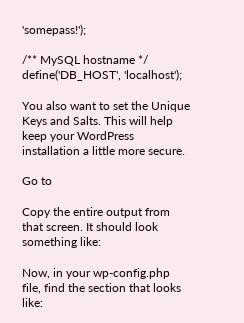'somepass!');

/** MySQL hostname */
define('DB_HOST', 'localhost');

You also want to set the Unique Keys and Salts. This will help keep your WordPress installation a little more secure.

Go to

Copy the entire output from that screen. It should look something like:

Now, in your wp-config.php file, find the section that looks like: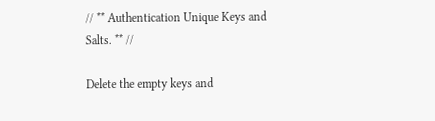// ** Authentication Unique Keys and Salts. ** //

Delete the empty keys and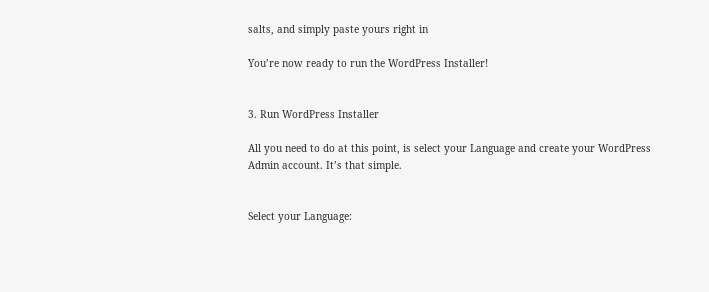salts, and simply paste yours right in

You’re now ready to run the WordPress Installer!


3. Run WordPress Installer

All you need to do at this point, is select your Language and create your WordPress Admin account. It’s that simple.


Select your Language: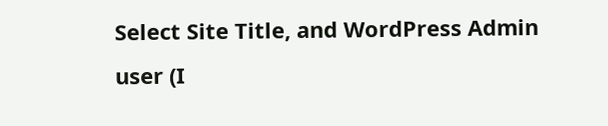Select Site Title, and WordPress Admin user (I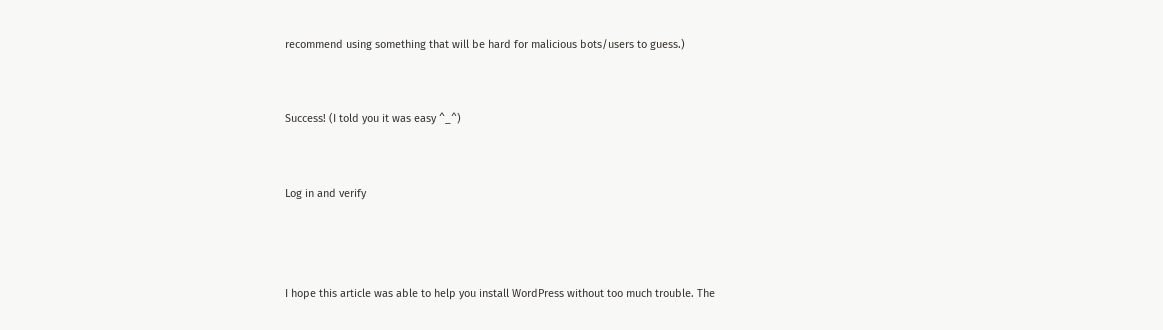recommend using something that will be hard for malicious bots/users to guess.)


Success! (I told you it was easy ^_^)


Log in and verify



I hope this article was able to help you install WordPress without too much trouble. The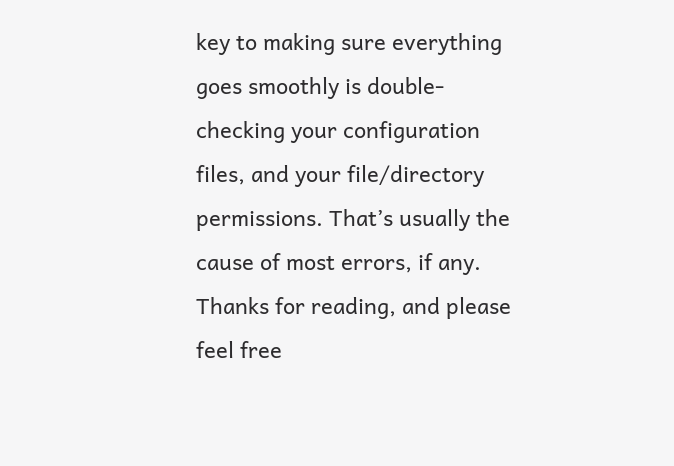key to making sure everything goes smoothly is double-checking your configuration files, and your file/directory permissions. That’s usually the cause of most errors, if any. Thanks for reading, and please feel free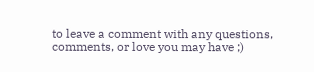to leave a comment with any questions, comments, or love you may have ;)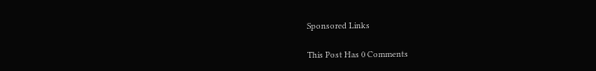Sponsored Links

This Post Has 0 Comments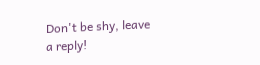Don't be shy, leave a reply!